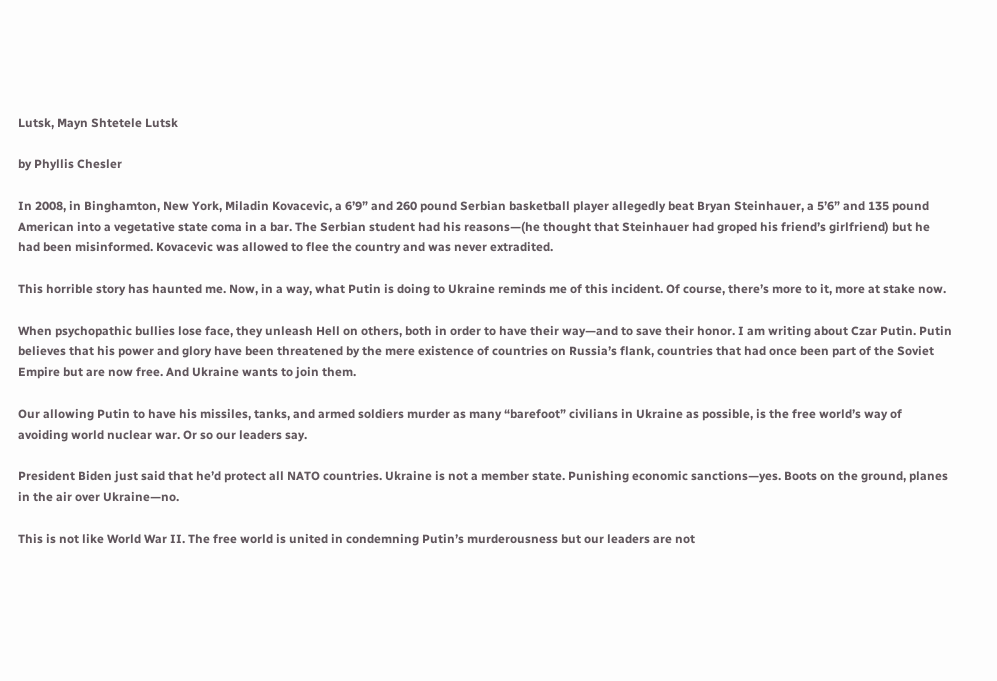Lutsk, Mayn Shtetele Lutsk

by Phyllis Chesler

In 2008, in Binghamton, New York, Miladin Kovacevic, a 6’9” and 260 pound Serbian basketball player allegedly beat Bryan Steinhauer, a 5’6” and 135 pound American into a vegetative state coma in a bar. The Serbian student had his reasons—(he thought that Steinhauer had groped his friend’s girlfriend) but he had been misinformed. Kovacevic was allowed to flee the country and was never extradited.

This horrible story has haunted me. Now, in a way, what Putin is doing to Ukraine reminds me of this incident. Of course, there’s more to it, more at stake now.

When psychopathic bullies lose face, they unleash Hell on others, both in order to have their way—and to save their honor. I am writing about Czar Putin. Putin believes that his power and glory have been threatened by the mere existence of countries on Russia’s flank, countries that had once been part of the Soviet Empire but are now free. And Ukraine wants to join them.

Our allowing Putin to have his missiles, tanks, and armed soldiers murder as many “barefoot” civilians in Ukraine as possible, is the free world’s way of avoiding world nuclear war. Or so our leaders say.

President Biden just said that he’d protect all NATO countries. Ukraine is not a member state. Punishing economic sanctions—yes. Boots on the ground, planes in the air over Ukraine—no.

This is not like World War II. The free world is united in condemning Putin’s murderousness but our leaders are not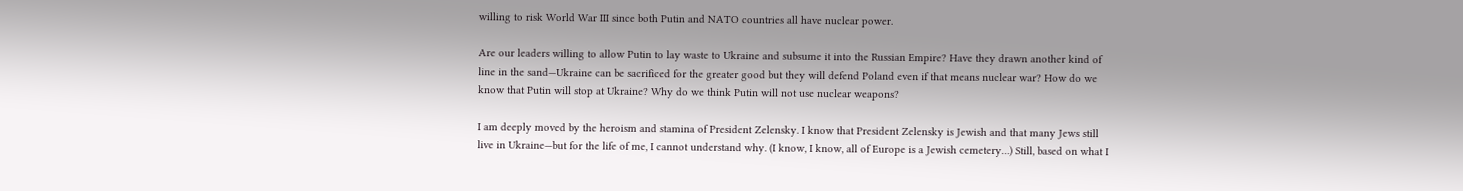willing to risk World War III since both Putin and NATO countries all have nuclear power.

Are our leaders willing to allow Putin to lay waste to Ukraine and subsume it into the Russian Empire? Have they drawn another kind of line in the sand—Ukraine can be sacrificed for the greater good but they will defend Poland even if that means nuclear war? How do we know that Putin will stop at Ukraine? Why do we think Putin will not use nuclear weapons?

I am deeply moved by the heroism and stamina of President Zelensky. I know that President Zelensky is Jewish and that many Jews still live in Ukraine—but for the life of me, I cannot understand why. (I know, I know, all of Europe is a Jewish cemetery…) Still, based on what I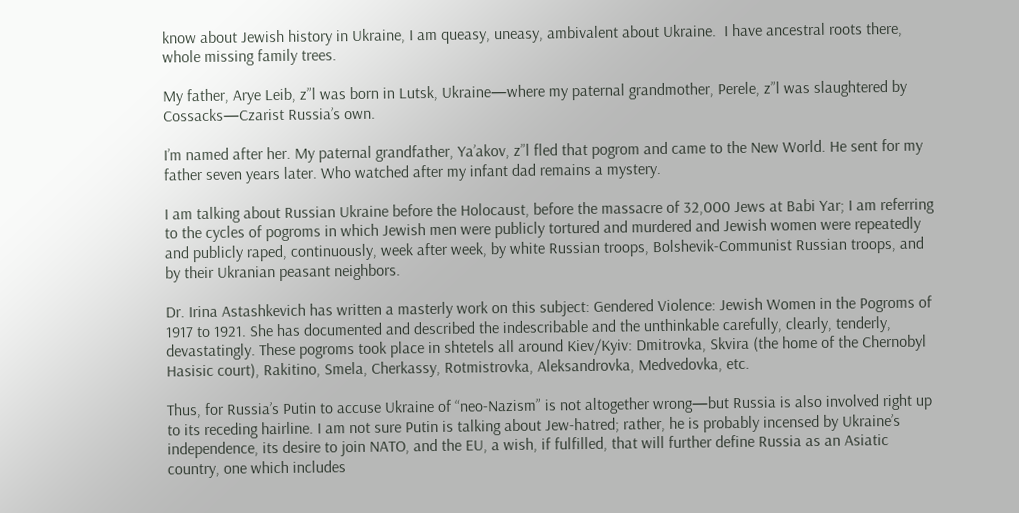know about Jewish history in Ukraine, I am queasy, uneasy, ambivalent about Ukraine.  I have ancestral roots there, whole missing family trees.

My father, Arye Leib, z”l was born in Lutsk, Ukraine—where my paternal grandmother, Perele, z”l was slaughtered by Cossacks—Czarist Russia’s own.

I’m named after her. My paternal grandfather, Ya’akov, z”l fled that pogrom and came to the New World. He sent for my father seven years later. Who watched after my infant dad remains a mystery.

I am talking about Russian Ukraine before the Holocaust, before the massacre of 32,000 Jews at Babi Yar; I am referring to the cycles of pogroms in which Jewish men were publicly tortured and murdered and Jewish women were repeatedly and publicly raped, continuously, week after week, by white Russian troops, Bolshevik-Communist Russian troops, and by their Ukranian peasant neighbors.

Dr. Irina Astashkevich has written a masterly work on this subject: Gendered Violence: Jewish Women in the Pogroms of 1917 to 1921. She has documented and described the indescribable and the unthinkable carefully, clearly, tenderly, devastatingly. These pogroms took place in shtetels all around Kiev/Kyiv: Dmitrovka, Skvira (the home of the Chernobyl Hasisic court), Rakitino, Smela, Cherkassy, Rotmistrovka, Aleksandrovka, Medvedovka, etc.

Thus, for Russia’s Putin to accuse Ukraine of “neo-Nazism” is not altogether wrong—but Russia is also involved right up to its receding hairline. I am not sure Putin is talking about Jew-hatred; rather, he is probably incensed by Ukraine’s independence, its desire to join NATO, and the EU, a wish, if fulfilled, that will further define Russia as an Asiatic country, one which includes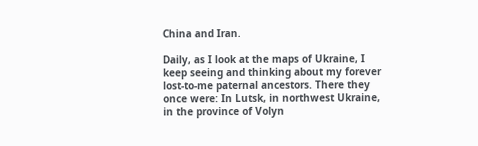China and Iran.

Daily, as I look at the maps of Ukraine, I keep seeing and thinking about my forever lost-to-me paternal ancestors. There they once were: In Lutsk, in northwest Ukraine, in the province of Volyn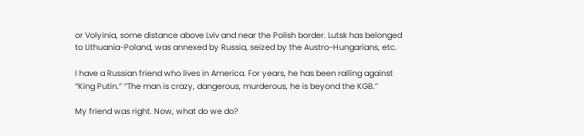or Volyinia, some distance above Lviv and near the Polish border. Lutsk has belonged to Lithuania-Poland, was annexed by Russia, seized by the Austro-Hungarians, etc.

I have a Russian friend who lives in America. For years, he has been railing against “King Putin.” “The man is crazy, dangerous, murderous, he is beyond the KGB.”

My friend was right. Now, what do we do?